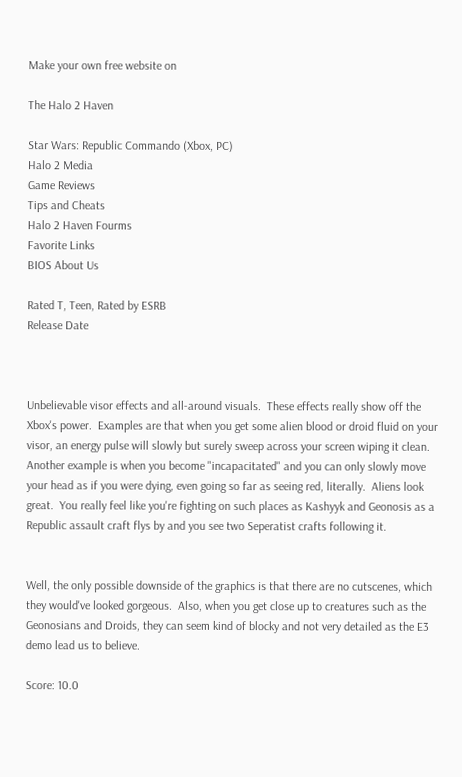Make your own free website on

The Halo 2 Haven

Star Wars: Republic Commando (Xbox, PC)
Halo 2 Media
Game Reviews
Tips and Cheats
Halo 2 Haven Fourms
Favorite Links
BIOS About Us

Rated T, Teen, Rated by ESRB
Release Date



Unbelievable visor effects and all-around visuals.  These effects really show off the Xbox's power.  Examples are that when you get some alien blood or droid fluid on your visor, an energy pulse will slowly but surely sweep across your screen wiping it clean.  Another example is when you become "incapacitated" and you can only slowly move your head as if you were dying, even going so far as seeing red, literally.  Aliens look great.  You really feel like you're fighting on such places as Kashyyk and Geonosis as a Republic assault craft flys by and you see two Seperatist crafts following it.


Well, the only possible downside of the graphics is that there are no cutscenes, which they would've looked gorgeous.  Also, when you get close up to creatures such as the Geonosians and Droids, they can seem kind of blocky and not very detailed as the E3 demo lead us to believe.

Score: 10.0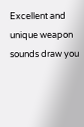Excellent and unique weapon sounds draw you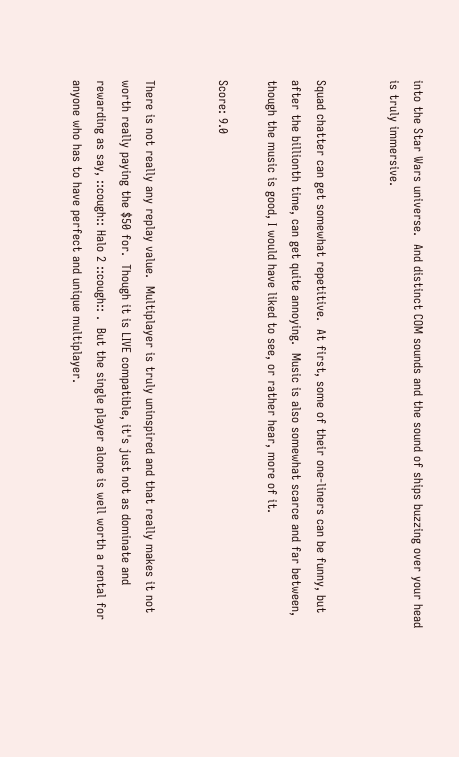into the Star Wars universe.  And distinct COM sounds and the sound of ships buzzing over your head is truly immersive.


Squad chatter can get somewhat repetitive.  At first, some of their one-liners can be funny, but after the billionth time, can get quite annoying.  Music is also somewhat scarce and far between, though the music is good, I would have liked to see, or rather hear, more of it.

Score: 9.0


There is not really any replay value.  Multiplayer is truly uninspired and that really makes it not worth really paying the $50 for.  Though it is LIVE compatible, it's just not as dominate and rewarding as say, ::cough:: Halo 2 ::cough:: .  But the single player alone is well worth a rental for anyone who has to have perfect and unique multiplayer.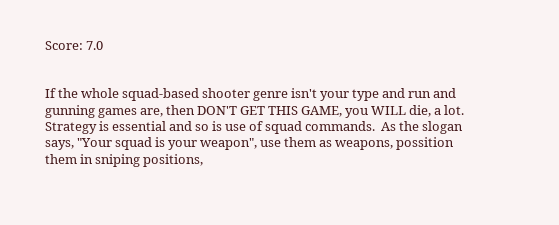Score: 7.0


If the whole squad-based shooter genre isn't your type and run and gunning games are, then DON'T GET THIS GAME, you WILL die, a lot.  Strategy is essential and so is use of squad commands.  As the slogan says, "Your squad is your weapon", use them as weapons, possition them in sniping positions,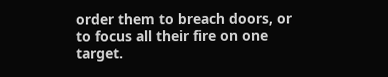order them to breach doors, or to focus all their fire on one target.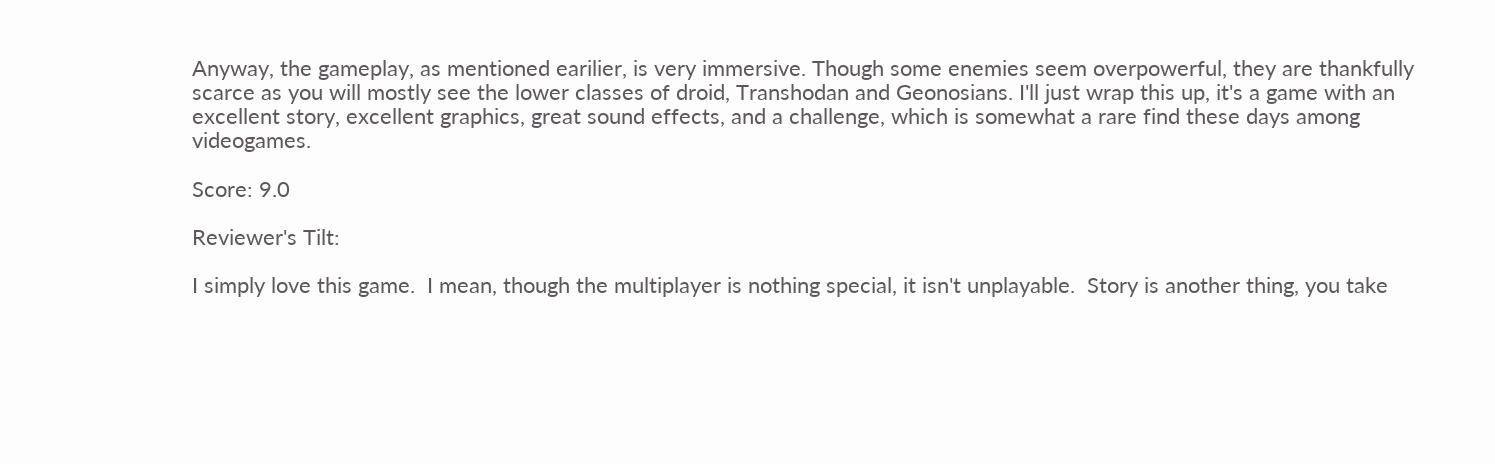Anyway, the gameplay, as mentioned earilier, is very immersive. Though some enemies seem overpowerful, they are thankfully scarce as you will mostly see the lower classes of droid, Transhodan and Geonosians. I'll just wrap this up, it's a game with an excellent story, excellent graphics, great sound effects, and a challenge, which is somewhat a rare find these days among videogames.

Score: 9.0

Reviewer's Tilt:

I simply love this game.  I mean, though the multiplayer is nothing special, it isn't unplayable.  Story is another thing, you take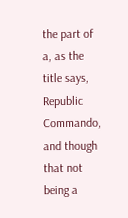the part of a, as the title says, Republic Commando, and though that not being a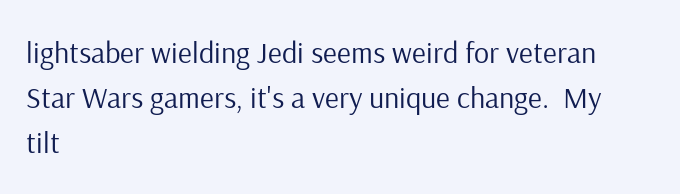lightsaber wielding Jedi seems weird for veteran Star Wars gamers, it's a very unique change.  My tilt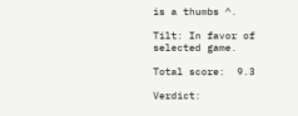is a thumbs ^.

Tilt: In favor of selected game.

Total score:  9.3

Verdict: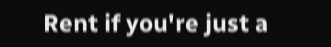Rent if you're just a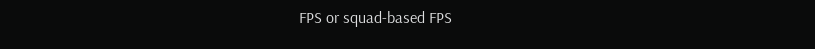FPS or squad-based FPS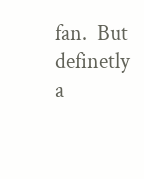fan.  But definetly a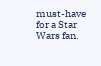must-have for a Star Wars fan.